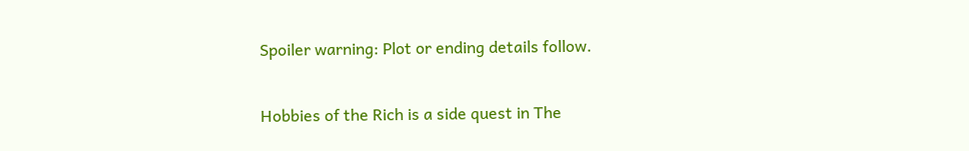Spoiler warning: Plot or ending details follow.

Hobbies of the Rich is a side quest in The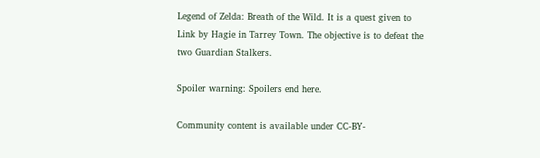Legend of Zelda: Breath of the Wild. It is a quest given to Link by Hagie in Tarrey Town. The objective is to defeat the two Guardian Stalkers.

Spoiler warning: Spoilers end here.

Community content is available under CC-BY-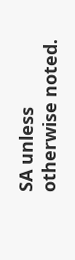SA unless otherwise noted.